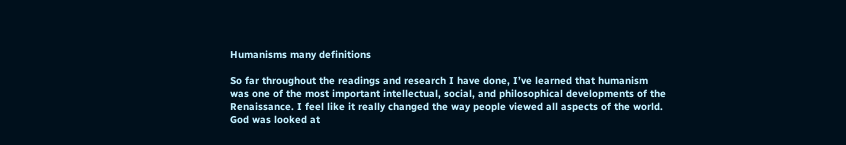Humanisms many definitions

So far throughout the readings and research I have done, I’ve learned that humanism was one of the most important intellectual, social, and philosophical developments of the Renaissance. I feel like it really changed the way people viewed all aspects of the world. God was looked at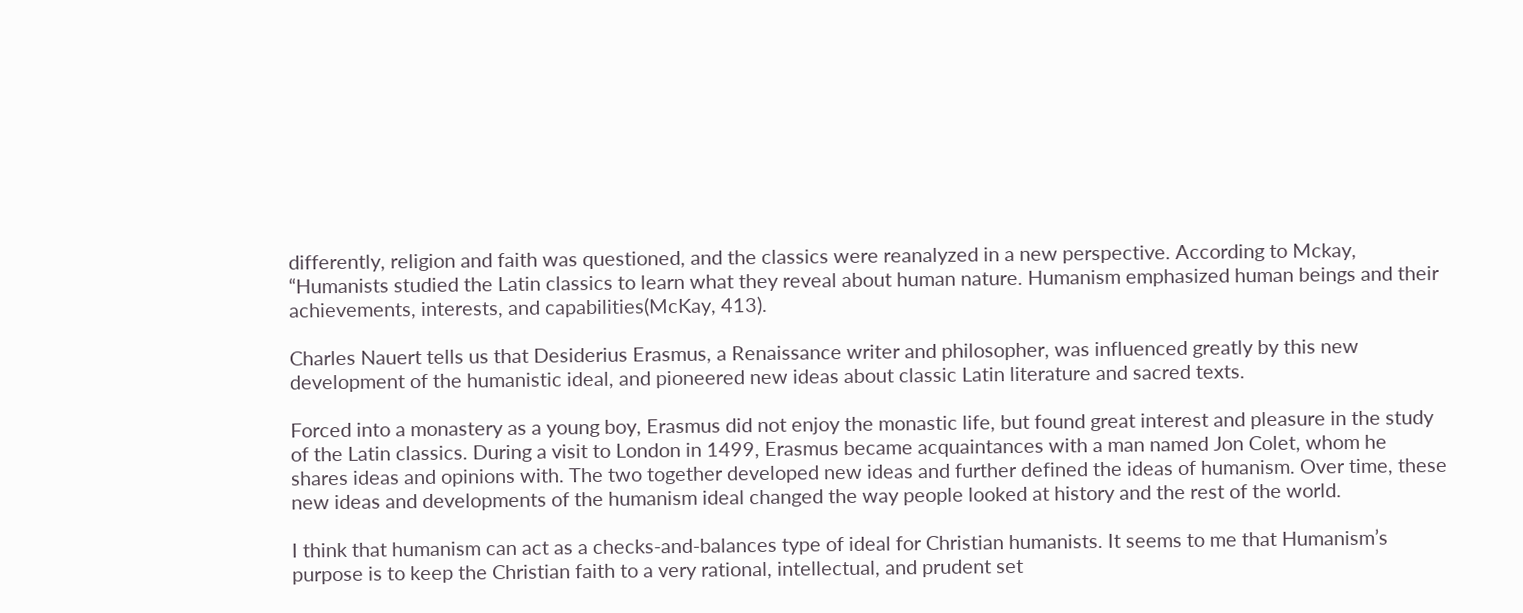differently, religion and faith was questioned, and the classics were reanalyzed in a new perspective. According to Mckay, “Humanists studied the Latin classics to learn what they reveal about human nature. Humanism emphasized human beings and their achievements, interests, and capabilities(McKay, 413).

Charles Nauert tells us that Desiderius Erasmus, a Renaissance writer and philosopher, was influenced greatly by this new development of the humanistic ideal, and pioneered new ideas about classic Latin literature and sacred texts.

Forced into a monastery as a young boy, Erasmus did not enjoy the monastic life, but found great interest and pleasure in the study of the Latin classics. During a visit to London in 1499, Erasmus became acquaintances with a man named Jon Colet, whom he shares ideas and opinions with. The two together developed new ideas and further defined the ideas of humanism. Over time, these new ideas and developments of the humanism ideal changed the way people looked at history and the rest of the world.

I think that humanism can act as a checks-and-balances type of ideal for Christian humanists. It seems to me that Humanism’s purpose is to keep the Christian faith to a very rational, intellectual, and prudent set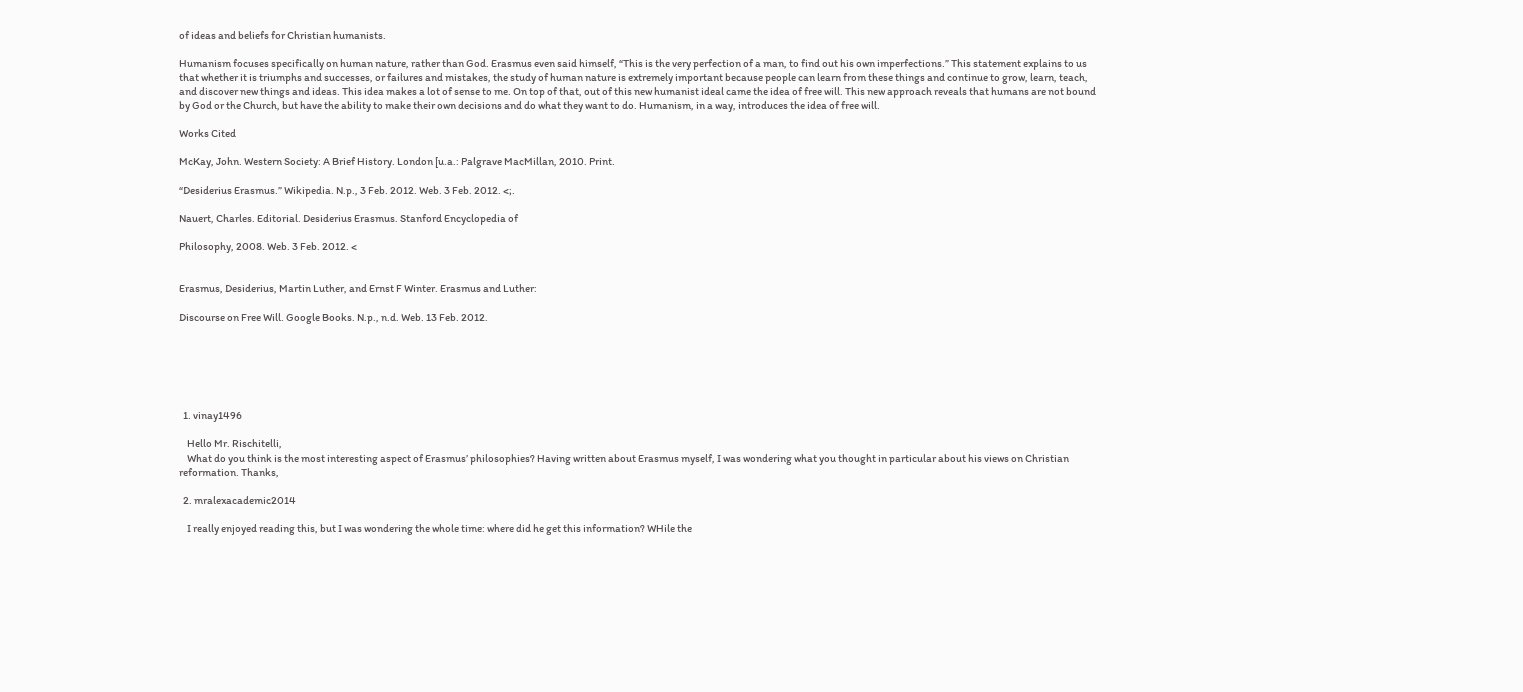of ideas and beliefs for Christian humanists.

Humanism focuses specifically on human nature, rather than God. Erasmus even said himself, “This is the very perfection of a man, to find out his own imperfections.” This statement explains to us that whether it is triumphs and successes, or failures and mistakes, the study of human nature is extremely important because people can learn from these things and continue to grow, learn, teach, and discover new things and ideas. This idea makes a lot of sense to me. On top of that, out of this new humanist ideal came the idea of free will. This new approach reveals that humans are not bound by God or the Church, but have the ability to make their own decisions and do what they want to do. Humanism, in a way, introduces the idea of free will.

Works Cited

McKay, John. Western Society: A Brief History. London [u.a.: Palgrave MacMillan, 2010. Print.

“Desiderius Erasmus.” Wikipedia. N.p., 3 Feb. 2012. Web. 3 Feb. 2012. <;.

Nauert, Charles. Editorial. Desiderius Erasmus. Stanford Encyclopedia of

Philosophy, 2008. Web. 3 Feb. 2012. <


Erasmus, Desiderius, Martin Luther, and Ernst F Winter. Erasmus and Luther:

Discourse on Free Will. Google Books. N.p., n.d. Web. 13 Feb. 2012.






  1. vinay1496

    Hello Mr. Rischitelli,
    What do you think is the most interesting aspect of Erasmus’ philosophies? Having written about Erasmus myself, I was wondering what you thought in particular about his views on Christian reformation. Thanks,

  2. mralexacademic2014

    I really enjoyed reading this, but I was wondering the whole time: where did he get this information? WHile the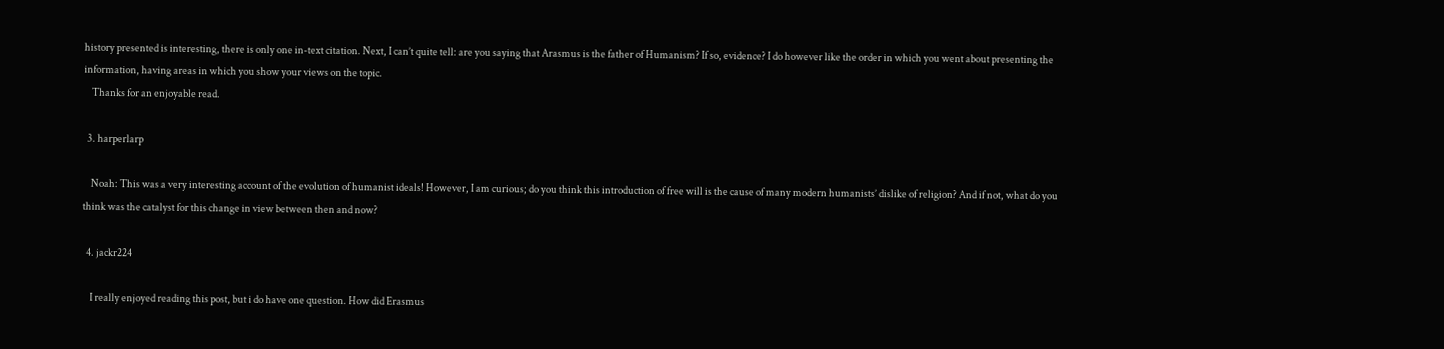history presented is interesting, there is only one in-text citation. Next, I can’t quite tell: are you saying that Arasmus is the father of Humanism? If so, evidence? I do however like the order in which you went about presenting the information, having areas in which you show your views on the topic.
    Thanks for an enjoyable read.

  3. harperlarp

    Noah: This was a very interesting account of the evolution of humanist ideals! However, I am curious; do you think this introduction of free will is the cause of many modern humanists’ dislike of religion? And if not, what do you think was the catalyst for this change in view between then and now?

  4. jackr224

    I really enjoyed reading this post, but i do have one question. How did Erasmus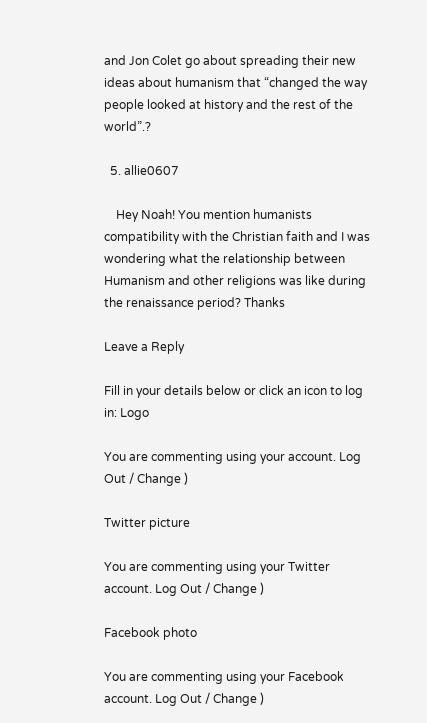and Jon Colet go about spreading their new ideas about humanism that “changed the way people looked at history and the rest of the world”.?

  5. allie0607

    Hey Noah! You mention humanists compatibility with the Christian faith and I was wondering what the relationship between Humanism and other religions was like during the renaissance period? Thanks

Leave a Reply

Fill in your details below or click an icon to log in: Logo

You are commenting using your account. Log Out / Change )

Twitter picture

You are commenting using your Twitter account. Log Out / Change )

Facebook photo

You are commenting using your Facebook account. Log Out / Change )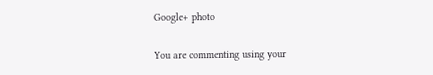Google+ photo

You are commenting using your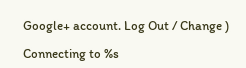Google+ account. Log Out / Change )

Connecting to %s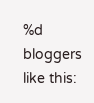%d bloggers like this: